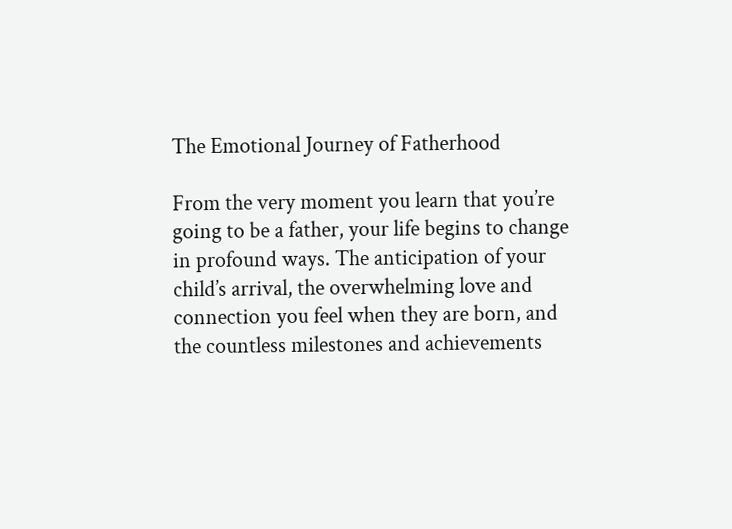The Emotional Journey of Fatherhood

From the very moment you learn that you’re going to be a father, your life begins to change in profound ways. The anticipation of your child’s arrival, the overwhelming love and connection you feel when they are born, and the countless milestones and achievements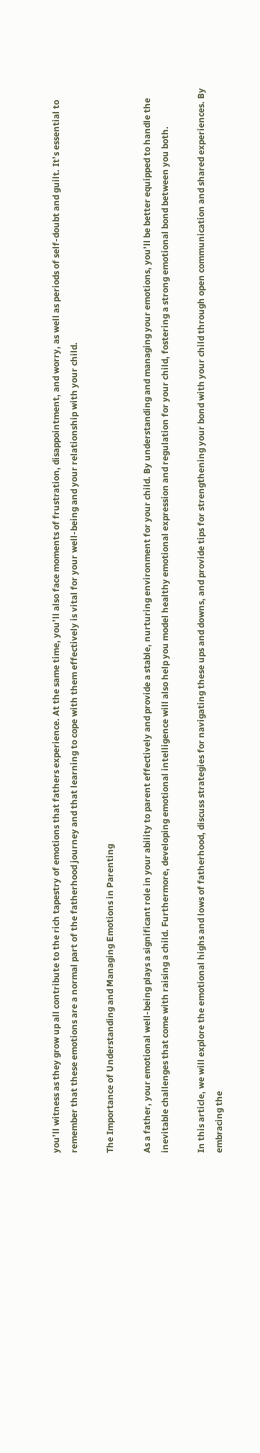you’ll witness as they grow up all contribute to the rich tapestry of emotions that fathers experience. At the same time, you’ll also face moments of frustration, disappointment, and worry, as well as periods of self-doubt and guilt. It’s essential to remember that these emotions are a normal part of the fatherhood journey and that learning to cope with them effectively is vital for your well-being and your relationship with your child.

The Importance of Understanding and Managing Emotions in Parenting

As a father, your emotional well-being plays a significant role in your ability to parent effectively and provide a stable, nurturing environment for your child. By understanding and managing your emotions, you’ll be better equipped to handle the inevitable challenges that come with raising a child. Furthermore, developing emotional intelligence will also help you model healthy emotional expression and regulation for your child, fostering a strong emotional bond between you both.

In this article, we will explore the emotional highs and lows of fatherhood, discuss strategies for navigating these ups and downs, and provide tips for strengthening your bond with your child through open communication and shared experiences. By embracing the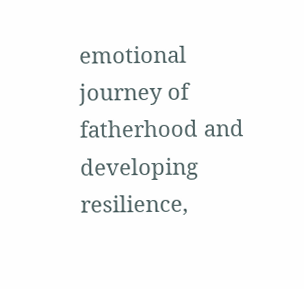emotional journey of fatherhood and developing resilience,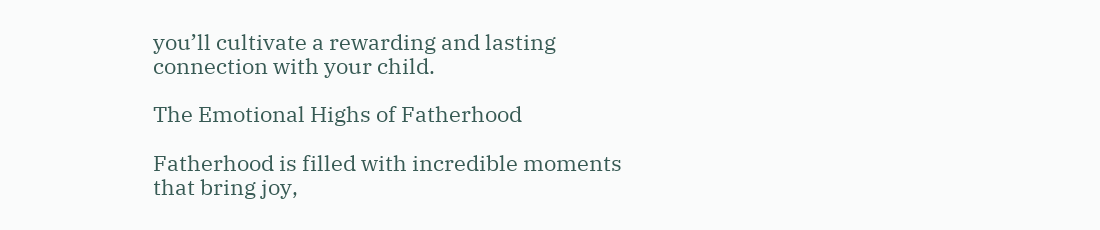you’ll cultivate a rewarding and lasting connection with your child.

The Emotional Highs of Fatherhood

Fatherhood is filled with incredible moments that bring joy,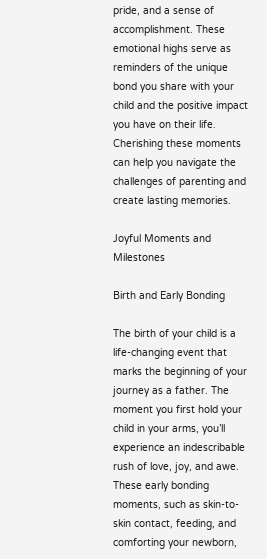pride, and a sense of accomplishment. These emotional highs serve as reminders of the unique bond you share with your child and the positive impact you have on their life. Cherishing these moments can help you navigate the challenges of parenting and create lasting memories.

Joyful Moments and Milestones

Birth and Early Bonding

The birth of your child is a life-changing event that marks the beginning of your journey as a father. The moment you first hold your child in your arms, you’ll experience an indescribable rush of love, joy, and awe. These early bonding moments, such as skin-to-skin contact, feeding, and comforting your newborn,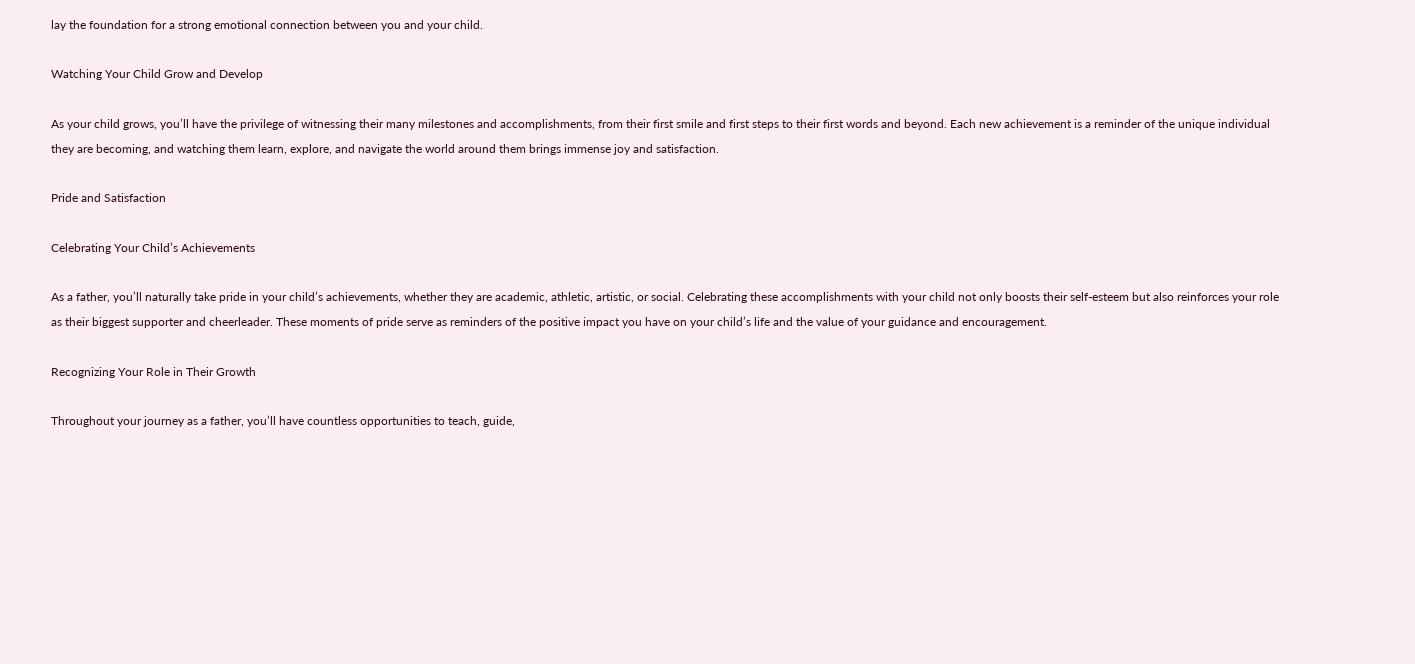lay the foundation for a strong emotional connection between you and your child.

Watching Your Child Grow and Develop

As your child grows, you’ll have the privilege of witnessing their many milestones and accomplishments, from their first smile and first steps to their first words and beyond. Each new achievement is a reminder of the unique individual they are becoming, and watching them learn, explore, and navigate the world around them brings immense joy and satisfaction.

Pride and Satisfaction

Celebrating Your Child’s Achievements

As a father, you’ll naturally take pride in your child’s achievements, whether they are academic, athletic, artistic, or social. Celebrating these accomplishments with your child not only boosts their self-esteem but also reinforces your role as their biggest supporter and cheerleader. These moments of pride serve as reminders of the positive impact you have on your child’s life and the value of your guidance and encouragement.

Recognizing Your Role in Their Growth

Throughout your journey as a father, you’ll have countless opportunities to teach, guide,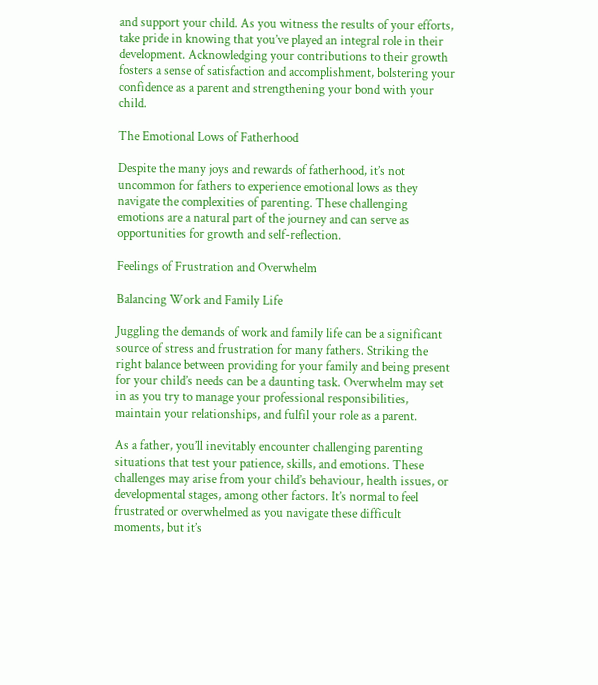and support your child. As you witness the results of your efforts, take pride in knowing that you’ve played an integral role in their development. Acknowledging your contributions to their growth fosters a sense of satisfaction and accomplishment, bolstering your confidence as a parent and strengthening your bond with your child.

The Emotional Lows of Fatherhood

Despite the many joys and rewards of fatherhood, it’s not uncommon for fathers to experience emotional lows as they navigate the complexities of parenting. These challenging emotions are a natural part of the journey and can serve as opportunities for growth and self-reflection.

Feelings of Frustration and Overwhelm

Balancing Work and Family Life

Juggling the demands of work and family life can be a significant source of stress and frustration for many fathers. Striking the right balance between providing for your family and being present for your child’s needs can be a daunting task. Overwhelm may set in as you try to manage your professional responsibilities, maintain your relationships, and fulfil your role as a parent.

As a father, you’ll inevitably encounter challenging parenting situations that test your patience, skills, and emotions. These challenges may arise from your child’s behaviour, health issues, or developmental stages, among other factors. It’s normal to feel frustrated or overwhelmed as you navigate these difficult moments, but it’s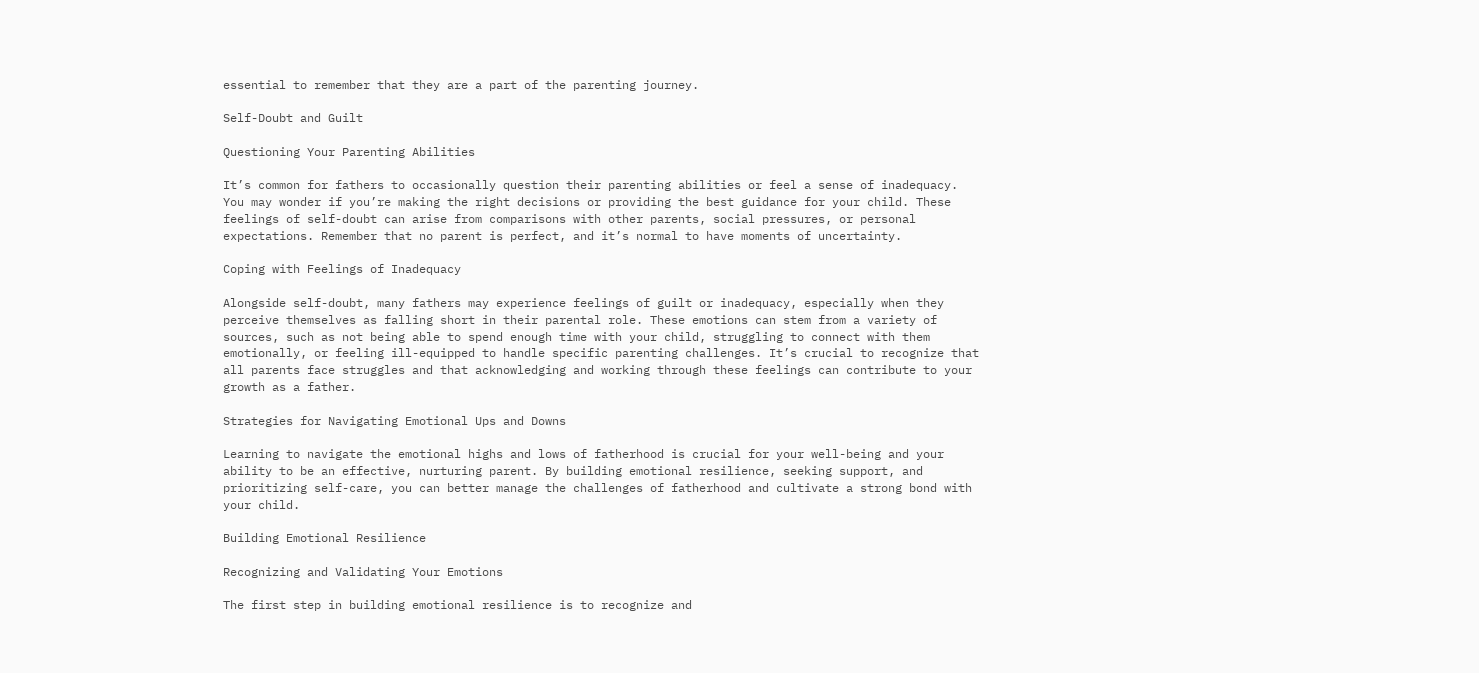essential to remember that they are a part of the parenting journey.

Self-Doubt and Guilt

Questioning Your Parenting Abilities

It’s common for fathers to occasionally question their parenting abilities or feel a sense of inadequacy. You may wonder if you’re making the right decisions or providing the best guidance for your child. These feelings of self-doubt can arise from comparisons with other parents, social pressures, or personal expectations. Remember that no parent is perfect, and it’s normal to have moments of uncertainty.

Coping with Feelings of Inadequacy

Alongside self-doubt, many fathers may experience feelings of guilt or inadequacy, especially when they perceive themselves as falling short in their parental role. These emotions can stem from a variety of sources, such as not being able to spend enough time with your child, struggling to connect with them emotionally, or feeling ill-equipped to handle specific parenting challenges. It’s crucial to recognize that all parents face struggles and that acknowledging and working through these feelings can contribute to your growth as a father.

Strategies for Navigating Emotional Ups and Downs

Learning to navigate the emotional highs and lows of fatherhood is crucial for your well-being and your ability to be an effective, nurturing parent. By building emotional resilience, seeking support, and prioritizing self-care, you can better manage the challenges of fatherhood and cultivate a strong bond with your child.

Building Emotional Resilience

Recognizing and Validating Your Emotions

The first step in building emotional resilience is to recognize and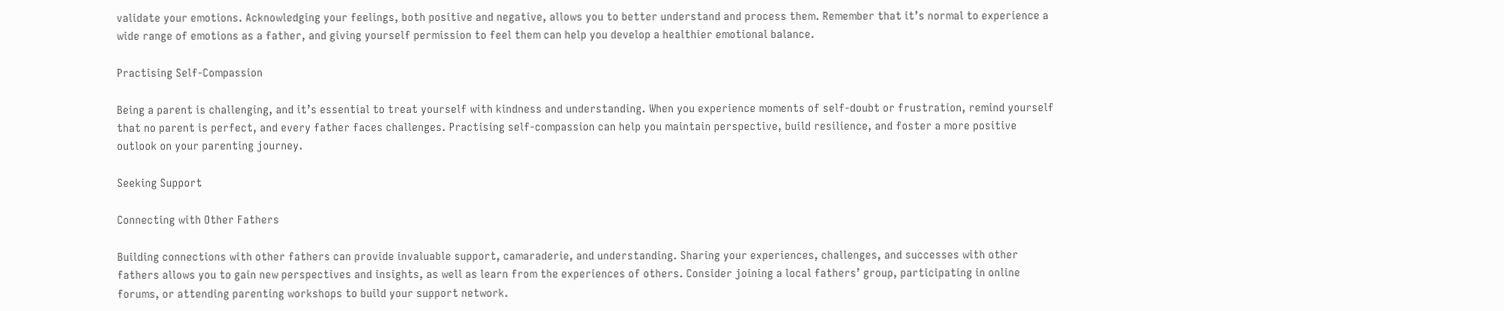validate your emotions. Acknowledging your feelings, both positive and negative, allows you to better understand and process them. Remember that it’s normal to experience a wide range of emotions as a father, and giving yourself permission to feel them can help you develop a healthier emotional balance.

Practising Self-Compassion

Being a parent is challenging, and it’s essential to treat yourself with kindness and understanding. When you experience moments of self-doubt or frustration, remind yourself that no parent is perfect, and every father faces challenges. Practising self-compassion can help you maintain perspective, build resilience, and foster a more positive outlook on your parenting journey.

Seeking Support

Connecting with Other Fathers

Building connections with other fathers can provide invaluable support, camaraderie, and understanding. Sharing your experiences, challenges, and successes with other fathers allows you to gain new perspectives and insights, as well as learn from the experiences of others. Consider joining a local fathers’ group, participating in online forums, or attending parenting workshops to build your support network.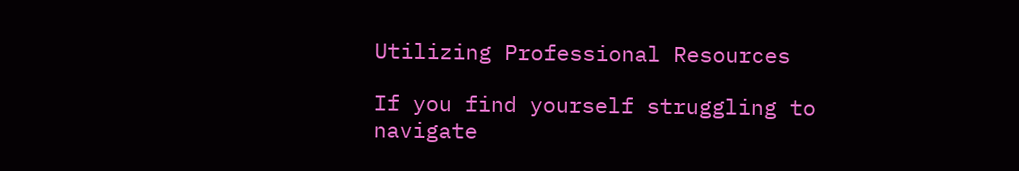Utilizing Professional Resources

If you find yourself struggling to navigate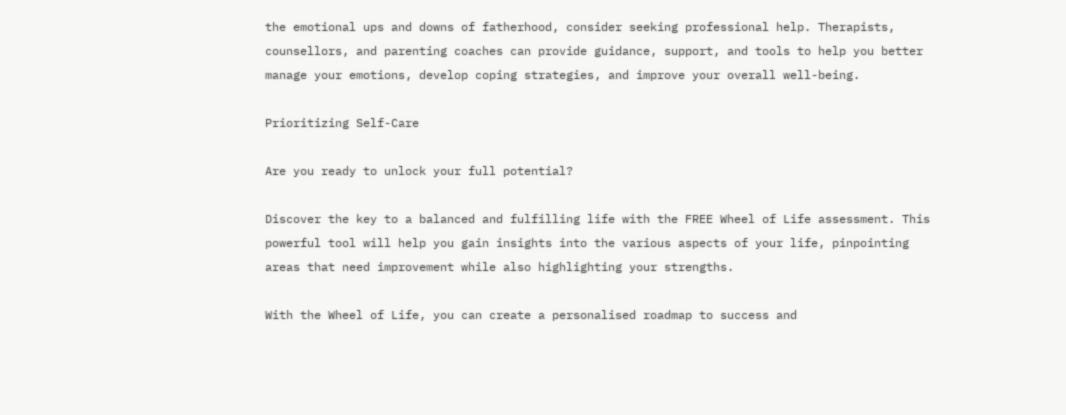the emotional ups and downs of fatherhood, consider seeking professional help. Therapists, counsellors, and parenting coaches can provide guidance, support, and tools to help you better manage your emotions, develop coping strategies, and improve your overall well-being.

Prioritizing Self-Care

Are you ready to unlock your full potential?

Discover the key to a balanced and fulfilling life with the FREE Wheel of Life assessment. This powerful tool will help you gain insights into the various aspects of your life, pinpointing areas that need improvement while also highlighting your strengths.

With the Wheel of Life, you can create a personalised roadmap to success and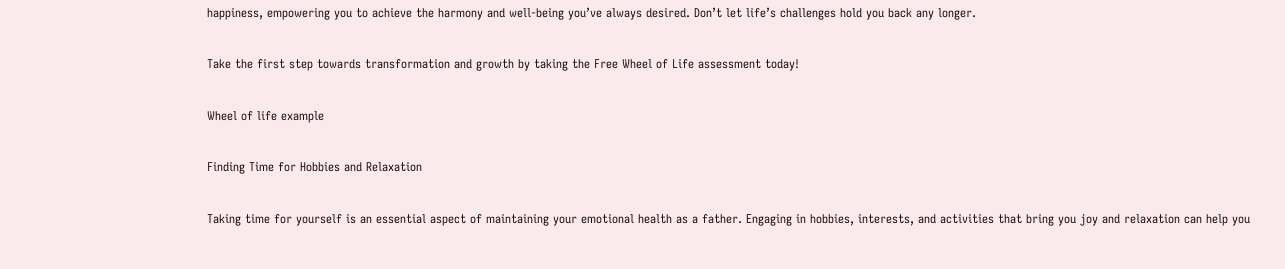happiness, empowering you to achieve the harmony and well-being you’ve always desired. Don’t let life’s challenges hold you back any longer.

Take the first step towards transformation and growth by taking the Free Wheel of Life assessment today!

Wheel of life example

Finding Time for Hobbies and Relaxation

Taking time for yourself is an essential aspect of maintaining your emotional health as a father. Engaging in hobbies, interests, and activities that bring you joy and relaxation can help you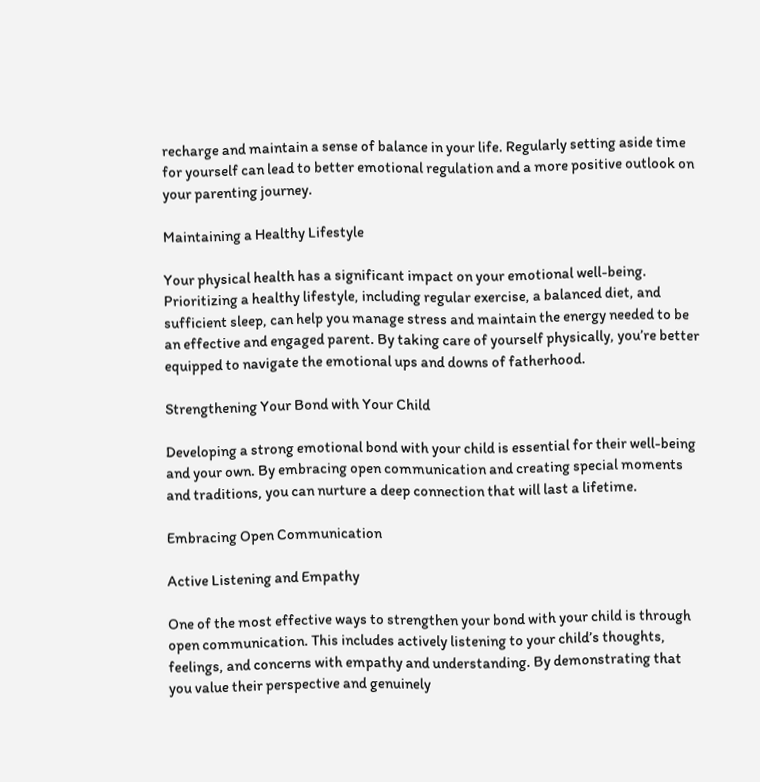recharge and maintain a sense of balance in your life. Regularly setting aside time for yourself can lead to better emotional regulation and a more positive outlook on your parenting journey.

Maintaining a Healthy Lifestyle

Your physical health has a significant impact on your emotional well-being. Prioritizing a healthy lifestyle, including regular exercise, a balanced diet, and sufficient sleep, can help you manage stress and maintain the energy needed to be an effective and engaged parent. By taking care of yourself physically, you’re better equipped to navigate the emotional ups and downs of fatherhood.

Strengthening Your Bond with Your Child

Developing a strong emotional bond with your child is essential for their well-being and your own. By embracing open communication and creating special moments and traditions, you can nurture a deep connection that will last a lifetime.

Embracing Open Communication

Active Listening and Empathy

One of the most effective ways to strengthen your bond with your child is through open communication. This includes actively listening to your child’s thoughts, feelings, and concerns with empathy and understanding. By demonstrating that you value their perspective and genuinely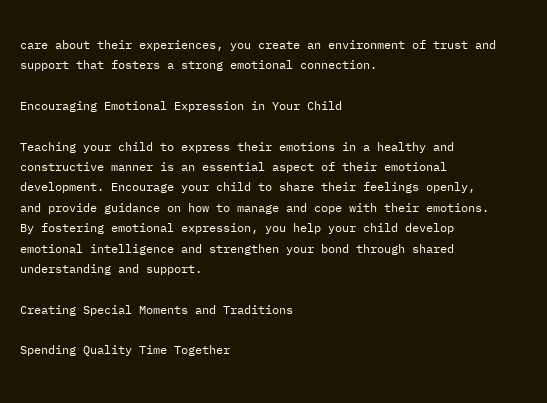care about their experiences, you create an environment of trust and support that fosters a strong emotional connection.

Encouraging Emotional Expression in Your Child

Teaching your child to express their emotions in a healthy and constructive manner is an essential aspect of their emotional development. Encourage your child to share their feelings openly, and provide guidance on how to manage and cope with their emotions. By fostering emotional expression, you help your child develop emotional intelligence and strengthen your bond through shared understanding and support.

Creating Special Moments and Traditions

Spending Quality Time Together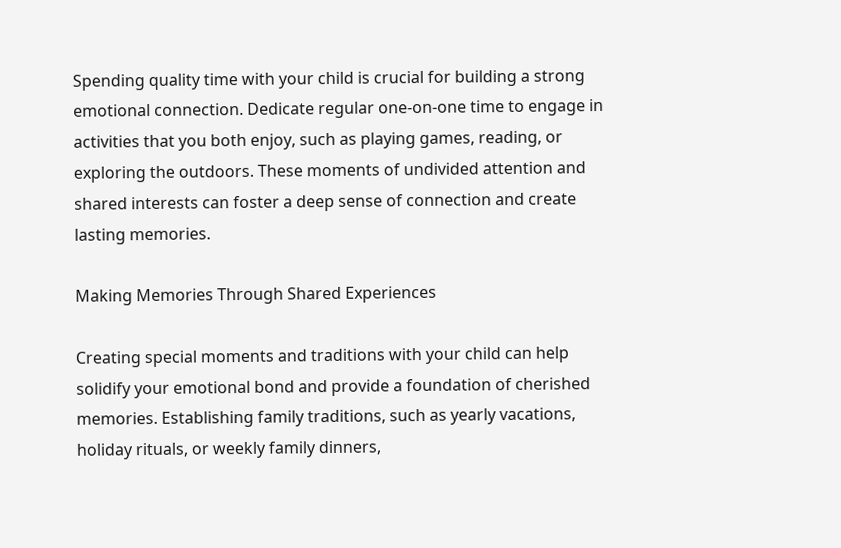Spending quality time with your child is crucial for building a strong emotional connection. Dedicate regular one-on-one time to engage in activities that you both enjoy, such as playing games, reading, or exploring the outdoors. These moments of undivided attention and shared interests can foster a deep sense of connection and create lasting memories.

Making Memories Through Shared Experiences

Creating special moments and traditions with your child can help solidify your emotional bond and provide a foundation of cherished memories. Establishing family traditions, such as yearly vacations, holiday rituals, or weekly family dinners,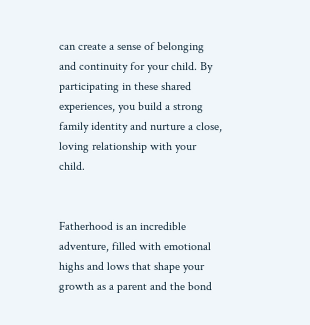can create a sense of belonging and continuity for your child. By participating in these shared experiences, you build a strong family identity and nurture a close, loving relationship with your child.


Fatherhood is an incredible adventure, filled with emotional highs and lows that shape your growth as a parent and the bond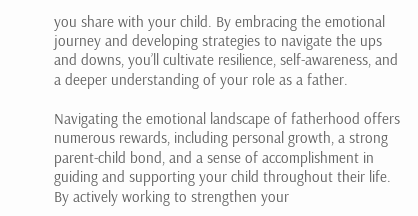you share with your child. By embracing the emotional journey and developing strategies to navigate the ups and downs, you’ll cultivate resilience, self-awareness, and a deeper understanding of your role as a father.

Navigating the emotional landscape of fatherhood offers numerous rewards, including personal growth, a strong parent-child bond, and a sense of accomplishment in guiding and supporting your child throughout their life. By actively working to strengthen your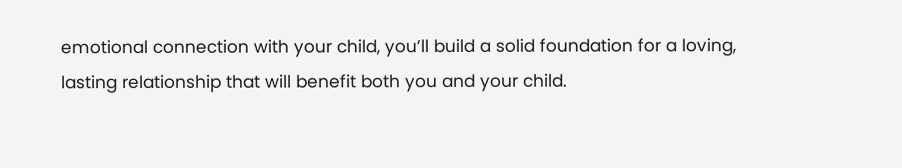emotional connection with your child, you’ll build a solid foundation for a loving, lasting relationship that will benefit both you and your child.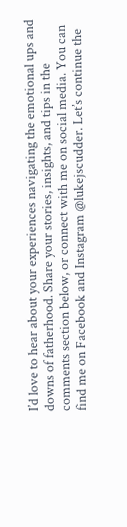I’d love to hear about your experiences navigating the emotional ups and downs of fatherhood. Share your stories, insights, and tips in the comments section below, or connect with me on social media. You can find me on Facebook and Instagram @lukejscudder. Let’s continue the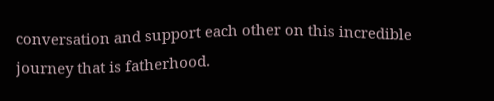conversation and support each other on this incredible journey that is fatherhood.